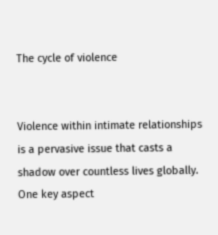The cycle of violence


Violence within intimate relationships is a pervasive issue that casts a shadow over countless lives globally. One key aspect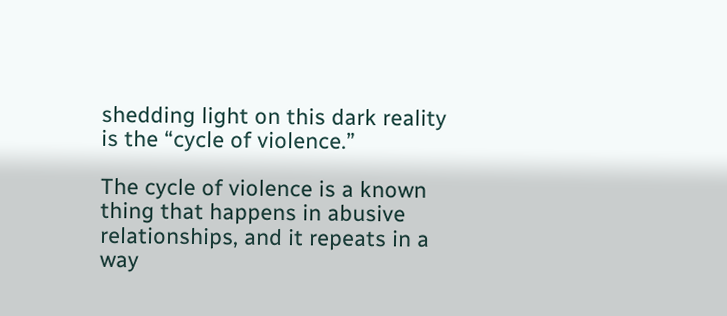shedding light on this dark reality is the “cycle of violence.”

The cycle of violence is a known thing that happens in abusive relationships, and it repeats in a way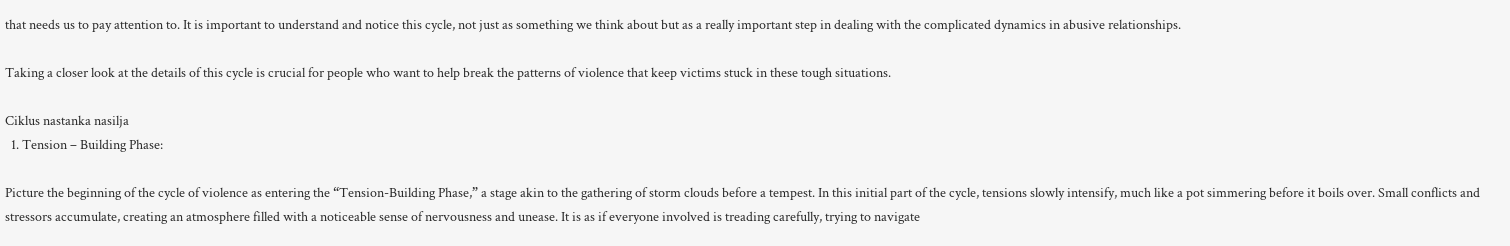that needs us to pay attention to. It is important to understand and notice this cycle, not just as something we think about but as a really important step in dealing with the complicated dynamics in abusive relationships.

Taking a closer look at the details of this cycle is crucial for people who want to help break the patterns of violence that keep victims stuck in these tough situations.

Ciklus nastanka nasilja
  1. Tension – Building Phase:

Picture the beginning of the cycle of violence as entering the “Tension-Building Phase,” a stage akin to the gathering of storm clouds before a tempest. In this initial part of the cycle, tensions slowly intensify, much like a pot simmering before it boils over. Small conflicts and stressors accumulate, creating an atmosphere filled with a noticeable sense of nervousness and unease. It is as if everyone involved is treading carefully, trying to navigate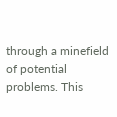through a minefield of potential problems. This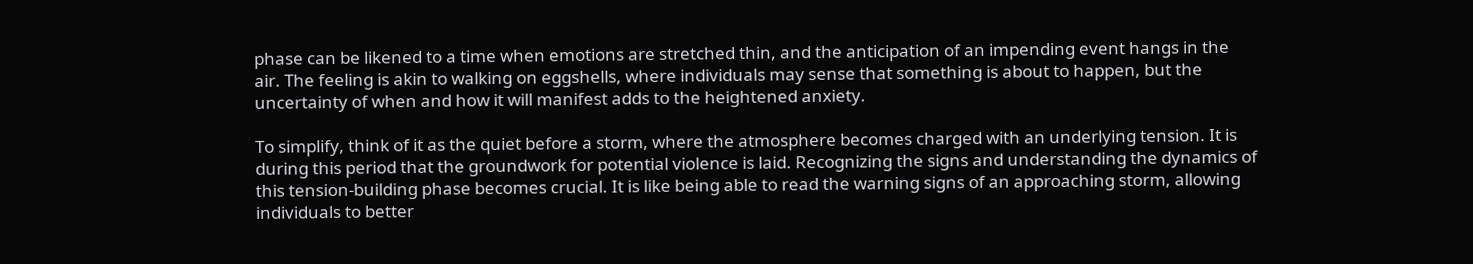phase can be likened to a time when emotions are stretched thin, and the anticipation of an impending event hangs in the air. The feeling is akin to walking on eggshells, where individuals may sense that something is about to happen, but the uncertainty of when and how it will manifest adds to the heightened anxiety.

To simplify, think of it as the quiet before a storm, where the atmosphere becomes charged with an underlying tension. It is during this period that the groundwork for potential violence is laid. Recognizing the signs and understanding the dynamics of this tension-building phase becomes crucial. It is like being able to read the warning signs of an approaching storm, allowing individuals to better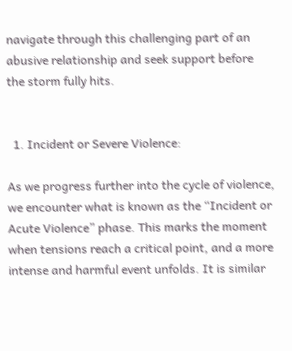navigate through this challenging part of an abusive relationship and seek support before the storm fully hits.


  1. Incident or Severe Violence:

As we progress further into the cycle of violence, we encounter what is known as the “Incident or Acute Violence” phase. This marks the moment when tensions reach a critical point, and a more intense and harmful event unfolds. It is similar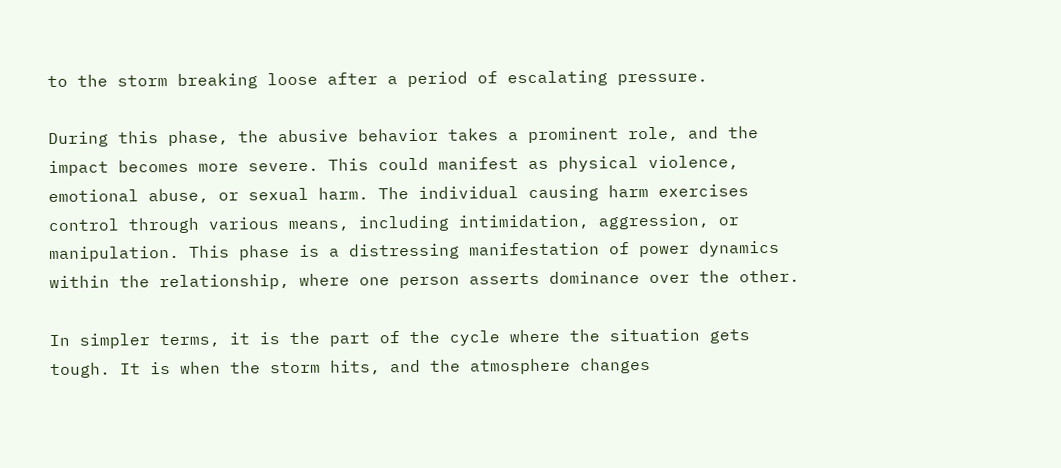to the storm breaking loose after a period of escalating pressure.

During this phase, the abusive behavior takes a prominent role, and the impact becomes more severe. This could manifest as physical violence, emotional abuse, or sexual harm. The individual causing harm exercises control through various means, including intimidation, aggression, or manipulation. This phase is a distressing manifestation of power dynamics within the relationship, where one person asserts dominance over the other.

In simpler terms, it is the part of the cycle where the situation gets tough. It is when the storm hits, and the atmosphere changes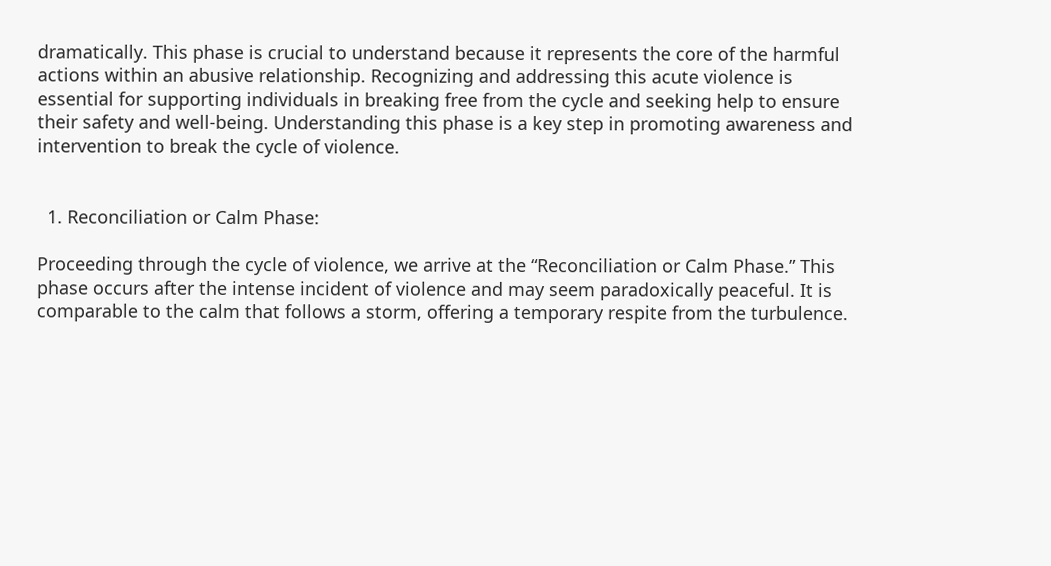dramatically. This phase is crucial to understand because it represents the core of the harmful actions within an abusive relationship. Recognizing and addressing this acute violence is essential for supporting individuals in breaking free from the cycle and seeking help to ensure their safety and well-being. Understanding this phase is a key step in promoting awareness and intervention to break the cycle of violence.


  1. Reconciliation or Calm Phase:

Proceeding through the cycle of violence, we arrive at the “Reconciliation or Calm Phase.” This phase occurs after the intense incident of violence and may seem paradoxically peaceful. It is comparable to the calm that follows a storm, offering a temporary respite from the turbulence.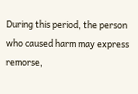During this period, the person who caused harm may express remorse,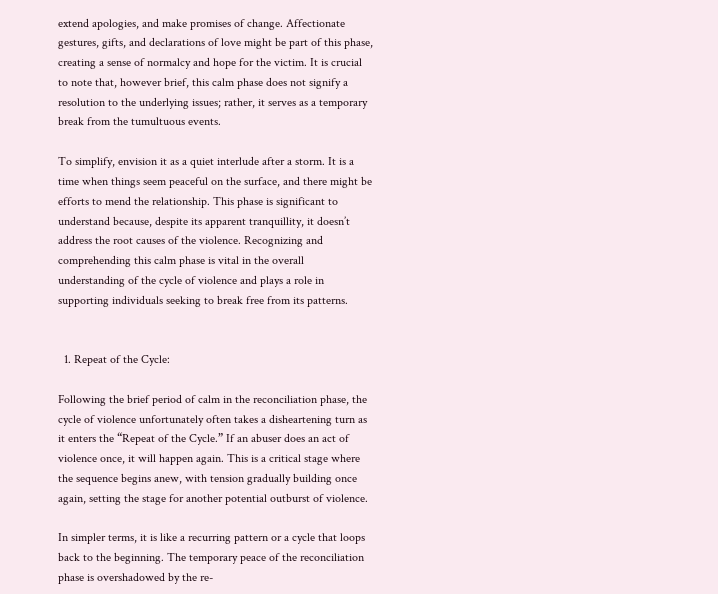extend apologies, and make promises of change. Affectionate gestures, gifts, and declarations of love might be part of this phase, creating a sense of normalcy and hope for the victim. It is crucial to note that, however brief, this calm phase does not signify a resolution to the underlying issues; rather, it serves as a temporary break from the tumultuous events.

To simplify, envision it as a quiet interlude after a storm. It is a time when things seem peaceful on the surface, and there might be efforts to mend the relationship. This phase is significant to understand because, despite its apparent tranquillity, it doesn’t address the root causes of the violence. Recognizing and comprehending this calm phase is vital in the overall understanding of the cycle of violence and plays a role in supporting individuals seeking to break free from its patterns.


  1. Repeat of the Cycle:

Following the brief period of calm in the reconciliation phase, the cycle of violence unfortunately often takes a disheartening turn as it enters the “Repeat of the Cycle.” If an abuser does an act of violence once, it will happen again. This is a critical stage where the sequence begins anew, with tension gradually building once again, setting the stage for another potential outburst of violence.

In simpler terms, it is like a recurring pattern or a cycle that loops back to the beginning. The temporary peace of the reconciliation phase is overshadowed by the re-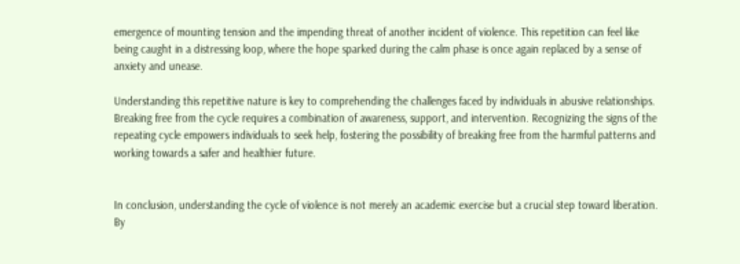emergence of mounting tension and the impending threat of another incident of violence. This repetition can feel like being caught in a distressing loop, where the hope sparked during the calm phase is once again replaced by a sense of anxiety and unease.

Understanding this repetitive nature is key to comprehending the challenges faced by individuals in abusive relationships. Breaking free from the cycle requires a combination of awareness, support, and intervention. Recognizing the signs of the repeating cycle empowers individuals to seek help, fostering the possibility of breaking free from the harmful patterns and working towards a safer and healthier future.


In conclusion, understanding the cycle of violence is not merely an academic exercise but a crucial step toward liberation. By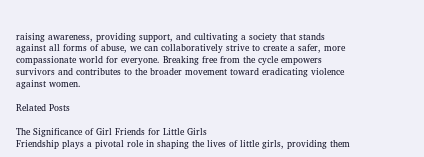raising awareness, providing support, and cultivating a society that stands against all forms of abuse, we can collaboratively strive to create a safer, more compassionate world for everyone. Breaking free from the cycle empowers survivors and contributes to the broader movement toward eradicating violence against women.

Related Posts

The Significance of Girl Friends for Little Girls
Friendship plays a pivotal role in shaping the lives of little girls, providing them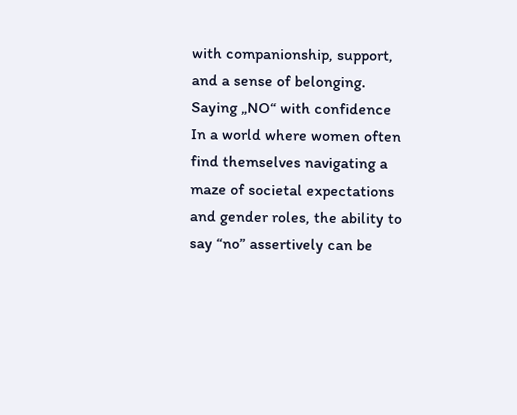with companionship, support, and a sense of belonging.
Saying „NO“ with confidence
In a world where women often find themselves navigating a maze of societal expectations and gender roles, the ability to say “no” assertively can be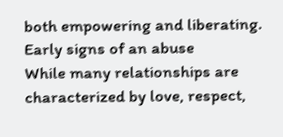both empowering and liberating.
Early signs of an abuse
While many relationships are characterized by love, respect,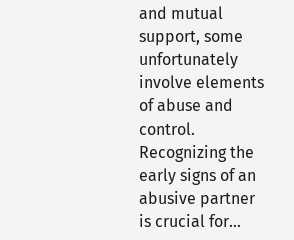and mutual support, some unfortunately involve elements of abuse and control. Recognizing the early signs of an abusive partner is crucial for...